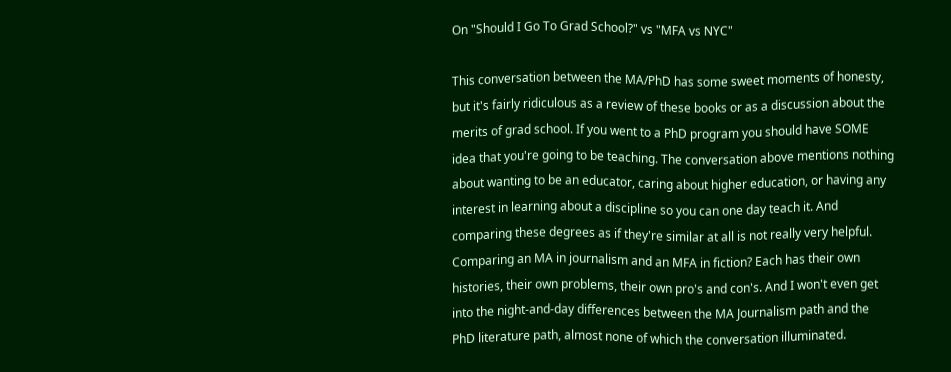On "Should I Go To Grad School?" vs "MFA vs NYC"

This conversation between the MA/PhD has some sweet moments of honesty, but it's fairly ridiculous as a review of these books or as a discussion about the merits of grad school. If you went to a PhD program you should have SOME idea that you're going to be teaching. The conversation above mentions nothing about wanting to be an educator, caring about higher education, or having any interest in learning about a discipline so you can one day teach it. And comparing these degrees as if they're similar at all is not really very helpful. Comparing an MA in journalism and an MFA in fiction? Each has their own histories, their own problems, their own pro's and con's. And I won't even get into the night-and-day differences between the MA Journalism path and the PhD literature path, almost none of which the conversation illuminated.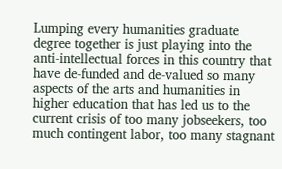Lumping every humanities graduate degree together is just playing into the anti-intellectual forces in this country that have de-funded and de-valued so many aspects of the arts and humanities in higher education that has led us to the current crisis of too many jobseekers, too much contingent labor, too many stagnant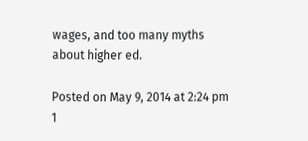wages, and too many myths about higher ed.

Posted on May 9, 2014 at 2:24 pm 1